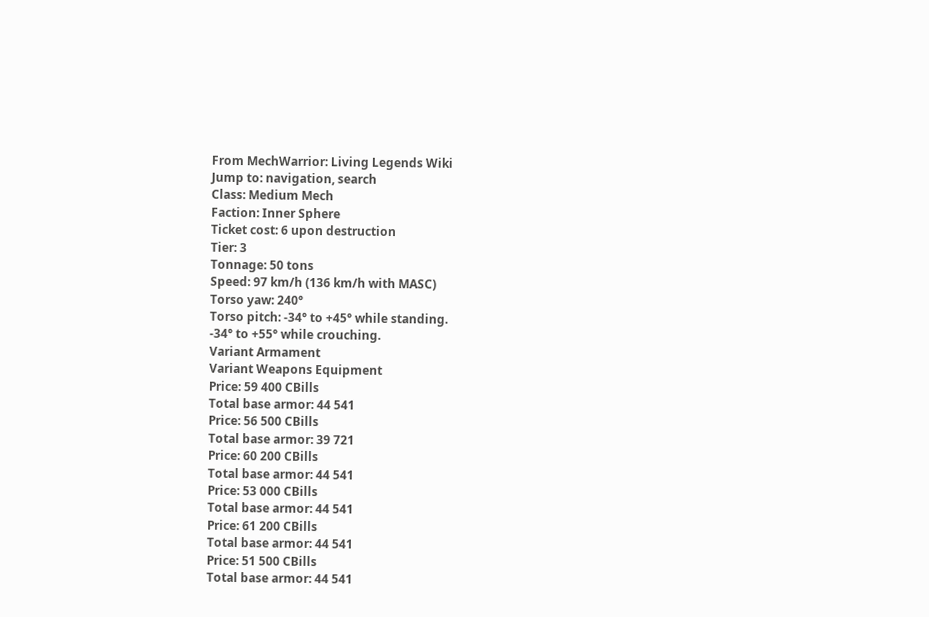From MechWarrior: Living Legends Wiki
Jump to: navigation, search
Class: Medium Mech
Faction: Inner Sphere
Ticket cost: 6 upon destruction
Tier: 3
Tonnage: 50 tons
Speed: 97 km/h (136 km/h with MASC)
Torso yaw: 240°
Torso pitch: -34° to +45° while standing.
-34° to +55° while crouching.
Variant Armament
Variant Weapons Equipment
Price: 59 400 CBills
Total base armor: 44 541
Price: 56 500 CBills
Total base armor: 39 721
Price: 60 200 CBills
Total base armor: 44 541
Price: 53 000 CBills
Total base armor: 44 541
Price: 61 200 CBills
Total base armor: 44 541
Price: 51 500 CBills
Total base armor: 44 541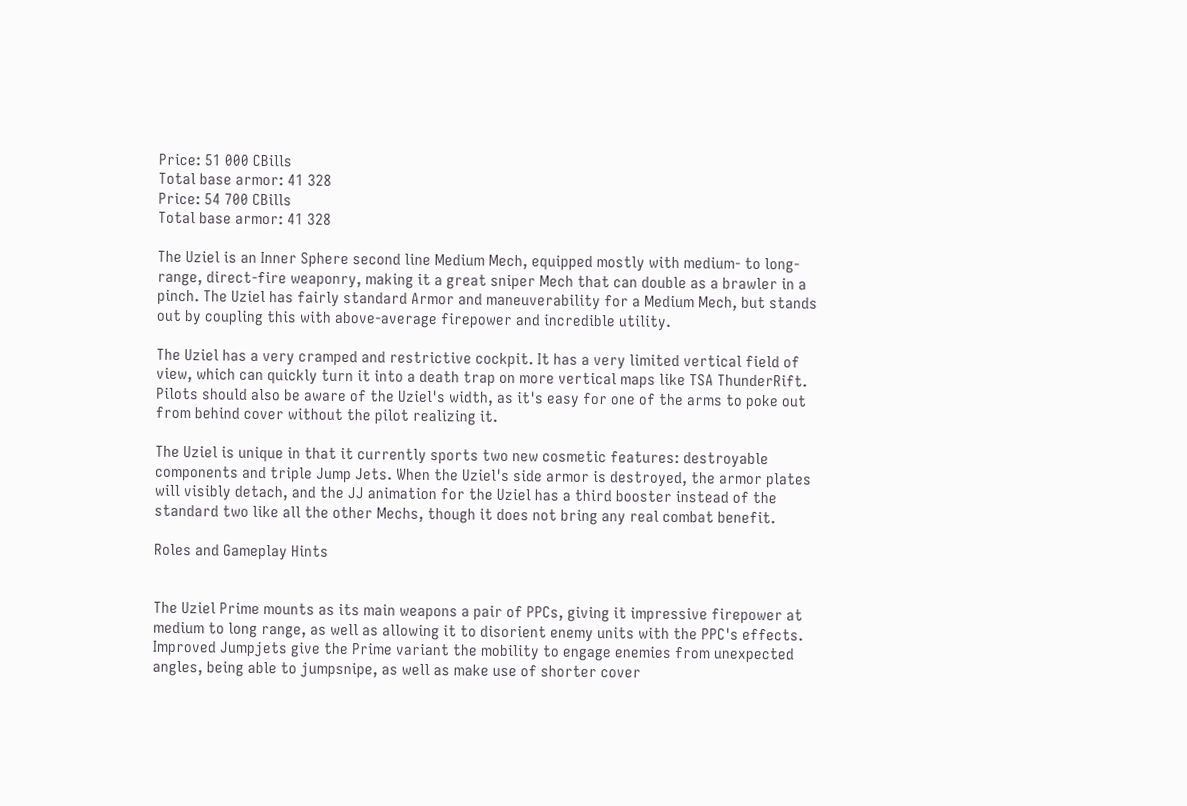Price: 51 000 CBills
Total base armor: 41 328
Price: 54 700 CBills
Total base armor: 41 328

The Uziel is an Inner Sphere second line Medium Mech, equipped mostly with medium- to long-range, direct-fire weaponry, making it a great sniper Mech that can double as a brawler in a pinch. The Uziel has fairly standard Armor and maneuverability for a Medium Mech, but stands out by coupling this with above-average firepower and incredible utility.

The Uziel has a very cramped and restrictive cockpit. It has a very limited vertical field of view, which can quickly turn it into a death trap on more vertical maps like TSA ThunderRift. Pilots should also be aware of the Uziel's width, as it's easy for one of the arms to poke out from behind cover without the pilot realizing it.

The Uziel is unique in that it currently sports two new cosmetic features: destroyable components and triple Jump Jets. When the Uziel's side armor is destroyed, the armor plates will visibly detach, and the JJ animation for the Uziel has a third booster instead of the standard two like all the other Mechs, though it does not bring any real combat benefit.

Roles and Gameplay Hints


The Uziel Prime mounts as its main weapons a pair of PPCs, giving it impressive firepower at medium to long range, as well as allowing it to disorient enemy units with the PPC's effects. Improved Jumpjets give the Prime variant the mobility to engage enemies from unexpected angles, being able to jumpsnipe, as well as make use of shorter cover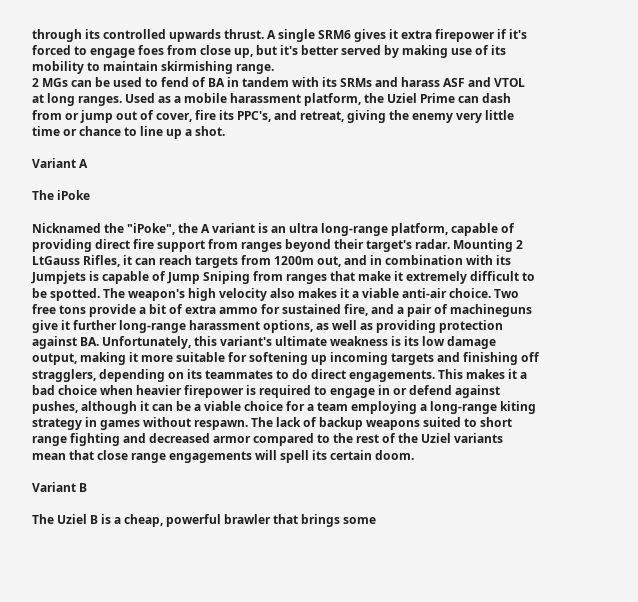through its controlled upwards thrust. A single SRM6 gives it extra firepower if it's forced to engage foes from close up, but it's better served by making use of its mobility to maintain skirmishing range.
2 MGs can be used to fend of BA in tandem with its SRMs and harass ASF and VTOL at long ranges. Used as a mobile harassment platform, the Uziel Prime can dash from or jump out of cover, fire its PPC's, and retreat, giving the enemy very little time or chance to line up a shot.

Variant A

The iPoke

Nicknamed the "iPoke", the A variant is an ultra long-range platform, capable of providing direct fire support from ranges beyond their target's radar. Mounting 2 LtGauss Rifles, it can reach targets from 1200m out, and in combination with its Jumpjets is capable of Jump Sniping from ranges that make it extremely difficult to be spotted. The weapon's high velocity also makes it a viable anti-air choice. Two free tons provide a bit of extra ammo for sustained fire, and a pair of machineguns give it further long-range harassment options, as well as providing protection against BA. Unfortunately, this variant's ultimate weakness is its low damage output, making it more suitable for softening up incoming targets and finishing off stragglers, depending on its teammates to do direct engagements. This makes it a bad choice when heavier firepower is required to engage in or defend against pushes, although it can be a viable choice for a team employing a long-range kiting strategy in games without respawn. The lack of backup weapons suited to short range fighting and decreased armor compared to the rest of the Uziel variants mean that close range engagements will spell its certain doom.

Variant B

The Uziel B is a cheap, powerful brawler that brings some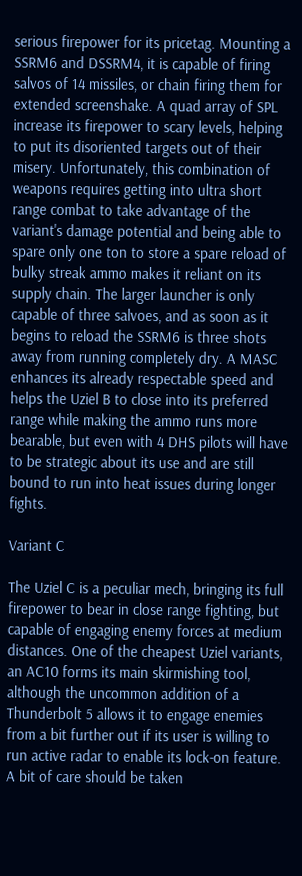serious firepower for its pricetag. Mounting a SSRM6 and DSSRM4, it is capable of firing salvos of 14 missiles, or chain firing them for extended screenshake. A quad array of SPL increase its firepower to scary levels, helping to put its disoriented targets out of their misery. Unfortunately, this combination of weapons requires getting into ultra short range combat to take advantage of the variant's damage potential and being able to spare only one ton to store a spare reload of bulky streak ammo makes it reliant on its supply chain. The larger launcher is only capable of three salvoes, and as soon as it begins to reload the SSRM6 is three shots away from running completely dry. A MASC enhances its already respectable speed and helps the Uziel B to close into its preferred range while making the ammo runs more bearable, but even with 4 DHS pilots will have to be strategic about its use and are still bound to run into heat issues during longer fights.

Variant C

The Uziel C is a peculiar mech, bringing its full firepower to bear in close range fighting, but capable of engaging enemy forces at medium distances. One of the cheapest Uziel variants, an AC10 forms its main skirmishing tool, although the uncommon addition of a Thunderbolt 5 allows it to engage enemies from a bit further out if its user is willing to run active radar to enable its lock-on feature. A bit of care should be taken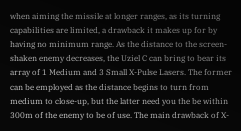when aiming the missile at longer ranges, as its turning capabilities are limited, a drawback it makes up for by having no minimum range. As the distance to the screen-shaken enemy decreases, the Uziel C can bring to bear its array of 1 Medium and 3 Small X-Pulse Lasers. The former can be employed as the distance begins to turn from medium to close-up, but the latter need you the be within 300m of the enemy to be of use. The main drawback of X-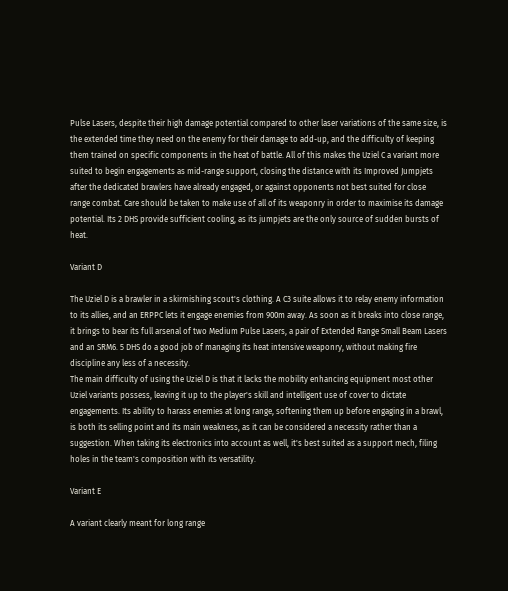Pulse Lasers, despite their high damage potential compared to other laser variations of the same size, is the extended time they need on the enemy for their damage to add-up, and the difficulty of keeping them trained on specific components in the heat of battle. All of this makes the Uziel C a variant more suited to begin engagements as mid-range support, closing the distance with its Improved Jumpjets after the dedicated brawlers have already engaged, or against opponents not best suited for close range combat. Care should be taken to make use of all of its weaponry in order to maximise its damage potential. Its 2 DHS provide sufficient cooling, as its jumpjets are the only source of sudden bursts of heat.

Variant D

The Uziel D is a brawler in a skirmishing scout's clothing. A C3 suite allows it to relay enemy information to its allies, and an ERPPC lets it engage enemies from 900m away. As soon as it breaks into close range, it brings to bear its full arsenal of two Medium Pulse Lasers, a pair of Extended Range Small Beam Lasers and an SRM6. 5 DHS do a good job of managing its heat intensive weaponry, without making fire discipline any less of a necessity.
The main difficulty of using the Uziel D is that it lacks the mobility enhancing equipment most other Uziel variants possess, leaving it up to the player's skill and intelligent use of cover to dictate engagements. Its ability to harass enemies at long range, softening them up before engaging in a brawl, is both its selling point and its main weakness, as it can be considered a necessity rather than a suggestion. When taking its electronics into account as well, it's best suited as a support mech, filing holes in the team's composition with its versatility.

Variant E

A variant clearly meant for long range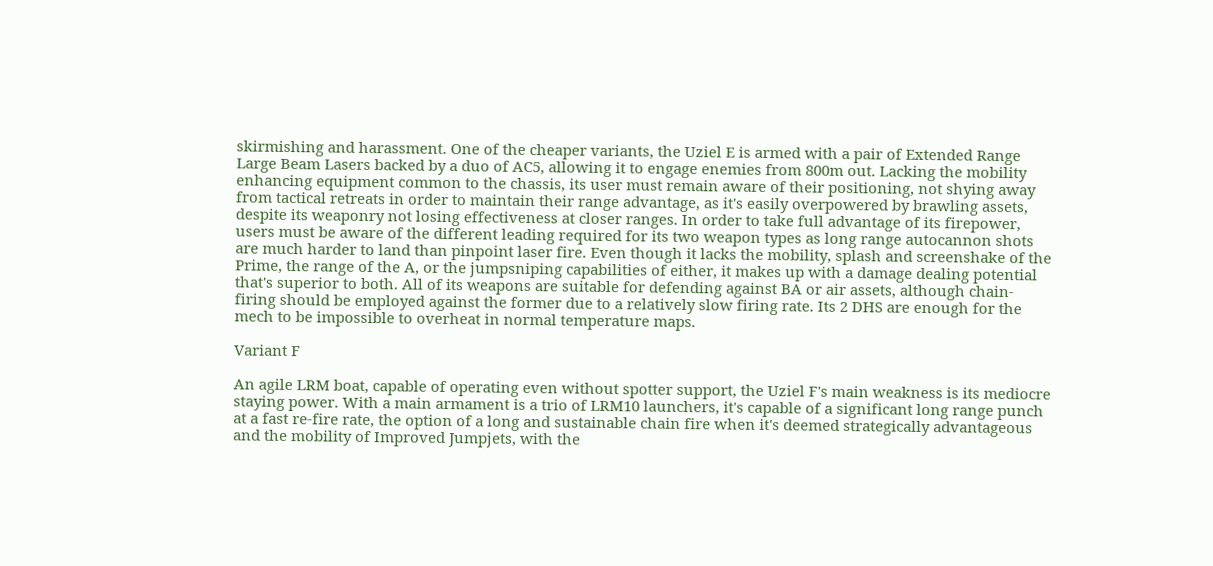skirmishing and harassment. One of the cheaper variants, the Uziel E is armed with a pair of Extended Range Large Beam Lasers backed by a duo of AC5, allowing it to engage enemies from 800m out. Lacking the mobility enhancing equipment common to the chassis, its user must remain aware of their positioning, not shying away from tactical retreats in order to maintain their range advantage, as it's easily overpowered by brawling assets, despite its weaponry not losing effectiveness at closer ranges. In order to take full advantage of its firepower, users must be aware of the different leading required for its two weapon types as long range autocannon shots are much harder to land than pinpoint laser fire. Even though it lacks the mobility, splash and screenshake of the Prime, the range of the A, or the jumpsniping capabilities of either, it makes up with a damage dealing potential that's superior to both. All of its weapons are suitable for defending against BA or air assets, although chain-firing should be employed against the former due to a relatively slow firing rate. Its 2 DHS are enough for the mech to be impossible to overheat in normal temperature maps.

Variant F

An agile LRM boat, capable of operating even without spotter support, the Uziel F's main weakness is its mediocre staying power. With a main armament is a trio of LRM10 launchers, it's capable of a significant long range punch at a fast re-fire rate, the option of a long and sustainable chain fire when it's deemed strategically advantageous and the mobility of Improved Jumpjets, with the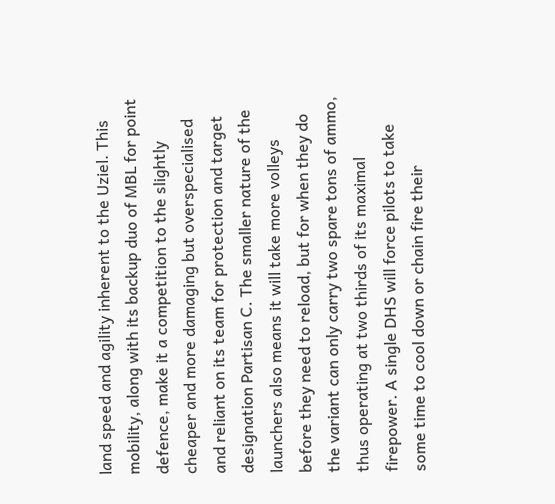land speed and agility inherent to the Uziel. This mobility, along with its backup duo of MBL for point defence, make it a competition to the slightly cheaper and more damaging but overspecialised and reliant on its team for protection and target designation Partisan C. The smaller nature of the launchers also means it will take more volleys before they need to reload, but for when they do the variant can only carry two spare tons of ammo, thus operating at two thirds of its maximal firepower. A single DHS will force pilots to take some time to cool down or chain fire their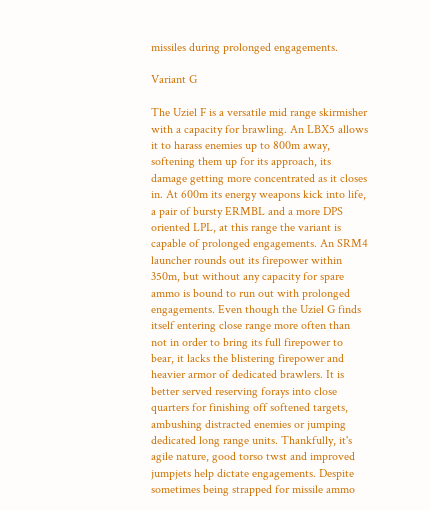missiles during prolonged engagements.

Variant G

The Uziel F is a versatile mid range skirmisher with a capacity for brawling. An LBX5 allows it to harass enemies up to 800m away, softening them up for its approach, its damage getting more concentrated as it closes in. At 600m its energy weapons kick into life, a pair of bursty ERMBL and a more DPS oriented LPL, at this range the variant is capable of prolonged engagements. An SRM4 launcher rounds out its firepower within 350m, but without any capacity for spare ammo is bound to run out with prolonged engagements. Even though the Uziel G finds itself entering close range more often than not in order to bring its full firepower to bear, it lacks the blistering firepower and heavier armor of dedicated brawlers. It is better served reserving forays into close quarters for finishing off softened targets, ambushing distracted enemies or jumping dedicated long range units. Thankfully, it's agile nature, good torso twst and improved jumpjets help dictate engagements. Despite sometimes being strapped for missile ammo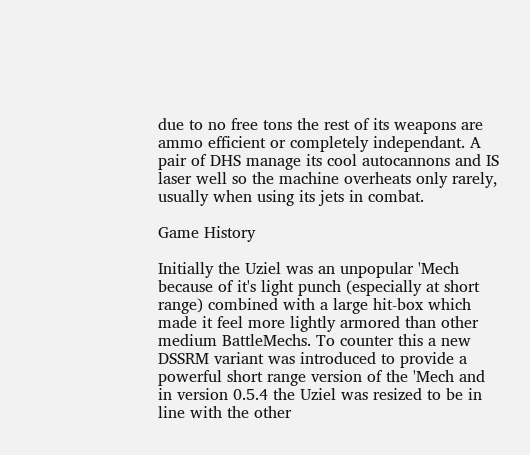due to no free tons the rest of its weapons are ammo efficient or completely independant. A pair of DHS manage its cool autocannons and IS laser well so the machine overheats only rarely, usually when using its jets in combat.

Game History

Initially the Uziel was an unpopular 'Mech because of it's light punch (especially at short range) combined with a large hit-box which made it feel more lightly armored than other medium BattleMechs. To counter this a new DSSRM variant was introduced to provide a powerful short range version of the 'Mech and in version 0.5.4 the Uziel was resized to be in line with the other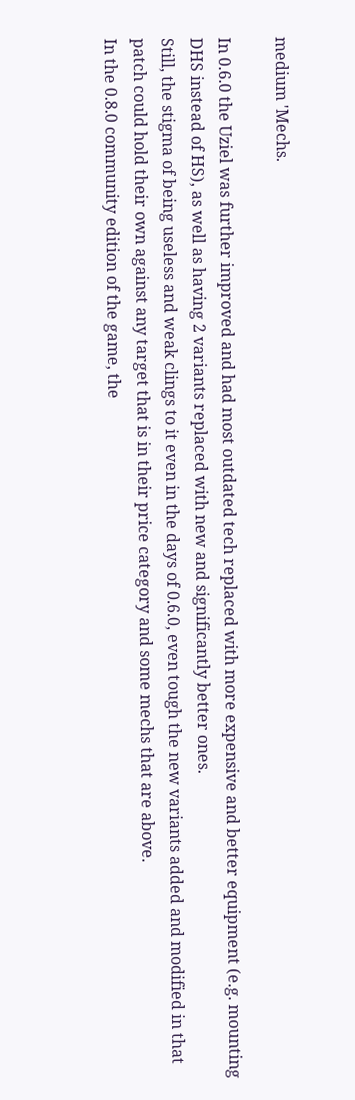medium 'Mechs.

In 0.6.0 the Uziel was further improved and had most outdated tech replaced with more expensive and better equipment (e.g. mounting DHS instead of HS), as well as having 2 variants replaced with new and significantly better ones.
Still, the stigma of being useless and weak clings to it even in the days of 0.6.0, even tough the new variants added and modified in that patch could hold their own against any target that is in their price category and some mechs that are above.
In the 0.8.0 community edition of the game, the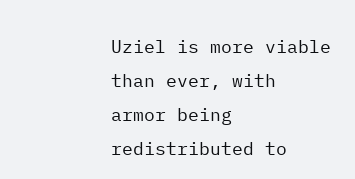Uziel is more viable than ever, with armor being redistributed to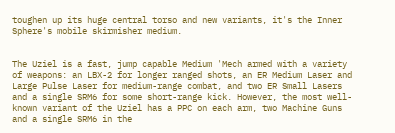toughen up its huge central torso and new variants, it's the Inner Sphere's mobile skirmisher medium.


The Uziel is a fast, jump capable Medium 'Mech armed with a variety of weapons: an LBX-2 for longer ranged shots, an ER Medium Laser and Large Pulse Laser for medium-range combat, and two ER Small Lasers and a single SRM6 for some short-range kick. However, the most well-known variant of the Uziel has a PPC on each arm, two Machine Guns and a single SRM6 in the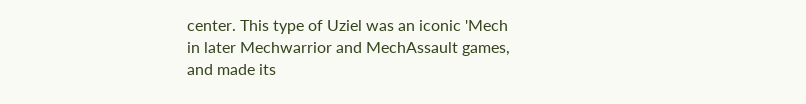center. This type of Uziel was an iconic 'Mech in later Mechwarrior and MechAssault games, and made its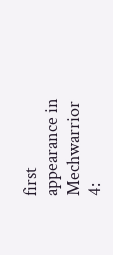first appearance in Mechwarrior 4: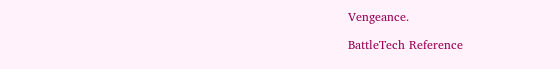Vengeance.

BattleTech Reference